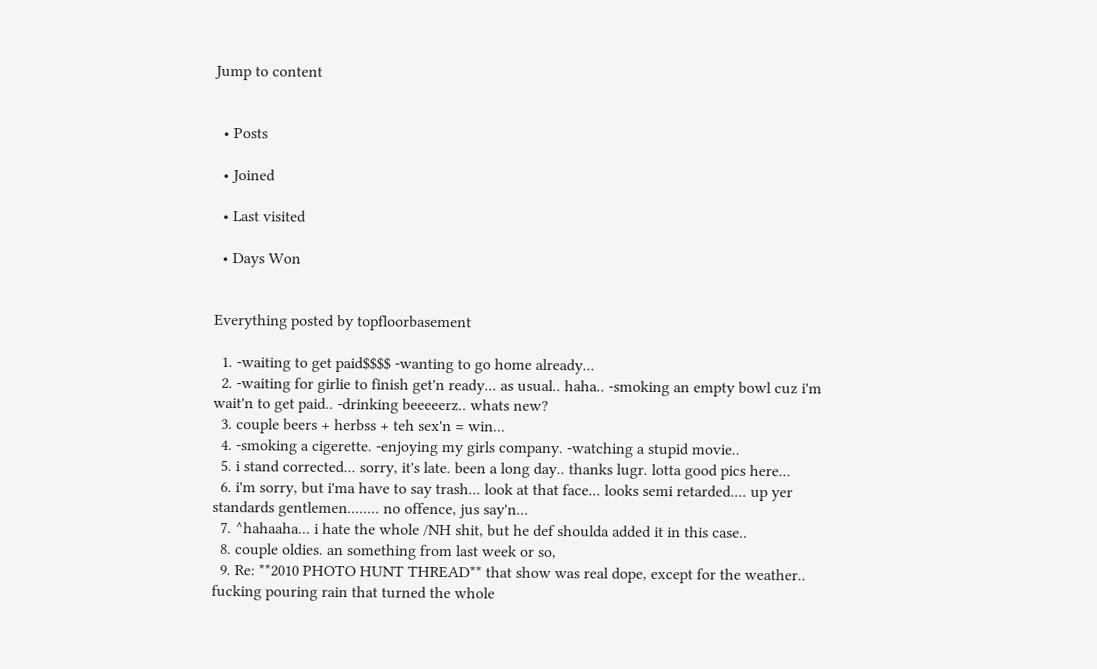Jump to content


  • Posts

  • Joined

  • Last visited

  • Days Won


Everything posted by topfloorbasement

  1. -waiting to get paid$$$$ -wanting to go home already...
  2. -waiting for girlie to finish get'n ready... as usual.. haha.. -smoking an empty bowl cuz i'm wait'n to get paid.. -drinking beeeeerz.. whats new?
  3. couple beers + herbss + teh sex'n = win...
  4. -smoking a cigerette. -enjoying my girls company. -watching a stupid movie..
  5. i stand corrected... sorry, it's late. been a long day.. thanks lugr. lotta good pics here...
  6. i'm sorry, but i'ma have to say trash... look at that face... looks semi retarded.... up yer standards gentlemen........ no offence, jus say'n...
  7. ^hahaaha... i hate the whole /NH shit, but he def shoulda added it in this case..
  8. couple oldies. an something from last week or so,
  9. Re: **2010 PHOTO HUNT THREAD** that show was real dope, except for the weather.. fucking pouring rain that turned the whole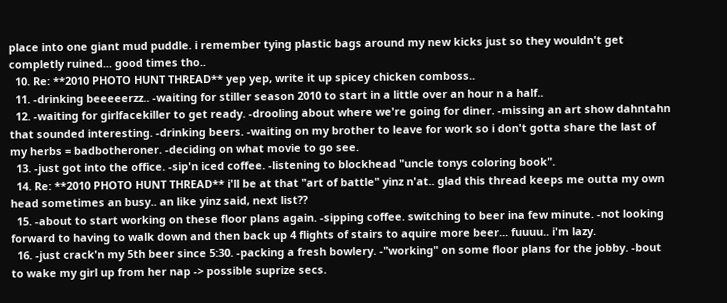place into one giant mud puddle. i remember tying plastic bags around my new kicks just so they wouldn't get completly ruined... good times tho..
  10. Re: **2010 PHOTO HUNT THREAD** yep yep, write it up spicey chicken comboss..
  11. -drinking beeeeerzz.. -waiting for stiller season 2010 to start in a little over an hour n a half..
  12. -waiting for girlfacekiller to get ready. -drooling about where we're going for diner. -missing an art show dahntahn that sounded interesting. -drinking beers. -waiting on my brother to leave for work so i don't gotta share the last of my herbs = badbotheroner. -deciding on what movie to go see.
  13. -just got into the office. -sip'n iced coffee. -listening to blockhead "uncle tonys coloring book".
  14. Re: **2010 PHOTO HUNT THREAD** i'll be at that "art of battle" yinz n'at.. glad this thread keeps me outta my own head sometimes an busy.. an like yinz said, next list??
  15. -about to start working on these floor plans again. -sipping coffee. switching to beer ina few minute. -not looking forward to having to walk down and then back up 4 flights of stairs to aquire more beer... fuuuu.. i'm lazy.
  16. -just crack'n my 5th beer since 5:30. -packing a fresh bowlery. -"working" on some floor plans for the jobby. -bout to wake my girl up from her nap -> possible suprize secs.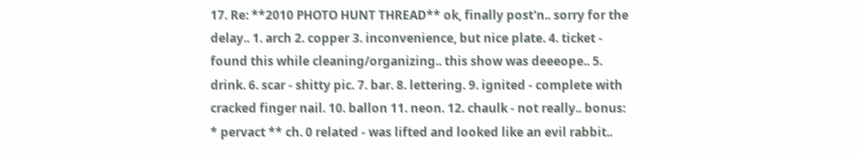17. Re: **2010 PHOTO HUNT THREAD** ok, finally post'n.. sorry for the delay.. 1. arch 2. copper 3. inconvenience, but nice plate. 4. ticket - found this while cleaning/organizing.. this show was deeeope.. 5. drink. 6. scar - shitty pic. 7. bar. 8. lettering. 9. ignited - complete with cracked finger nail. 10. ballon 11. neon. 12. chaulk - not really.. bonus: * pervact ** ch. 0 related - was lifted and looked like an evil rabbit..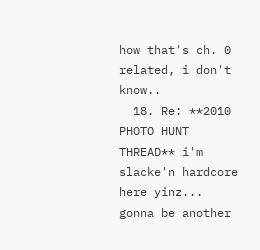how that's ch. 0 related, i don't know..
  18. Re: **2010 PHOTO HUNT THREAD** i'm slacke'n hardcore here yinz... gonna be another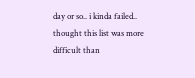day or so.. i kinda failed.. thought this list was more difficult than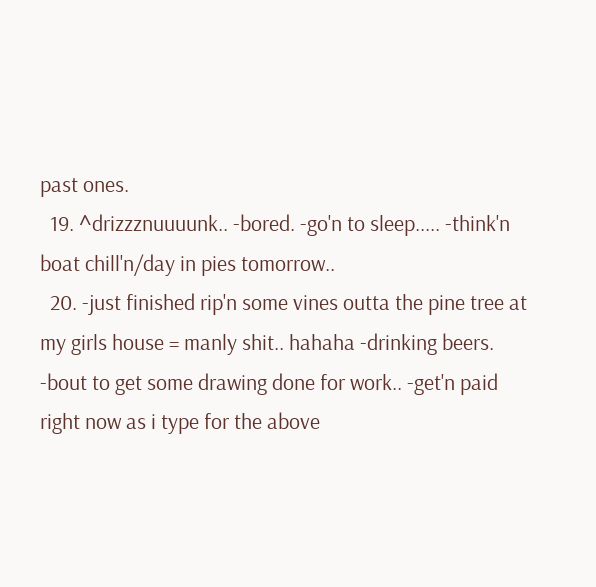past ones.
  19. ^drizzznuuuunk.. -bored. -go'n to sleep..... -think'n boat chill'n/day in pies tomorrow..
  20. -just finished rip'n some vines outta the pine tree at my girls house = manly shit.. hahaha -drinking beers. -bout to get some drawing done for work.. -get'n paid right now as i type for the above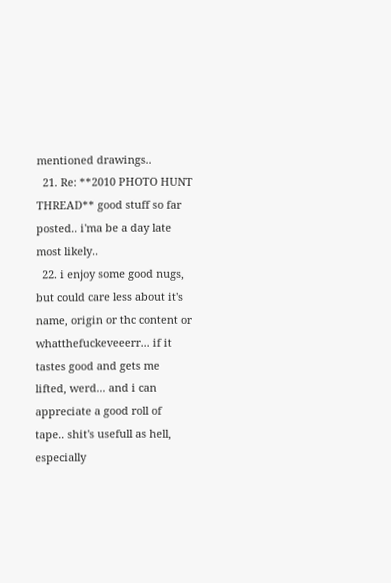mentioned drawings..
  21. Re: **2010 PHOTO HUNT THREAD** good stuff so far posted.. i'ma be a day late most likely..
  22. i enjoy some good nugs, but could care less about it's name, origin or thc content or whatthefuckeveeerr... if it tastes good and gets me lifted, werd... and i can appreciate a good roll of tape.. shit's usefull as hell, especially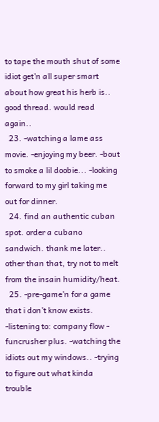to tape the mouth shut of some idiot get'n all super smart about how great his herb is.. good thread. would read again..
  23. -watching a lame ass movie. -enjoying my beer. -bout to smoke a lil doobie... -looking forward to my girl taking me out for dinner.
  24. find an authentic cuban spot. order a cubano sandwich. thank me later.. other than that, try not to melt from the insain humidity/heat.
  25. -pre-game'n for a game that i don't know exists. -listening to: company flow - funcrusher plus. -watching the idiots out my windows.. -trying to figure out what kinda trouble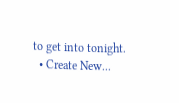to get into tonight.
  • Create New...